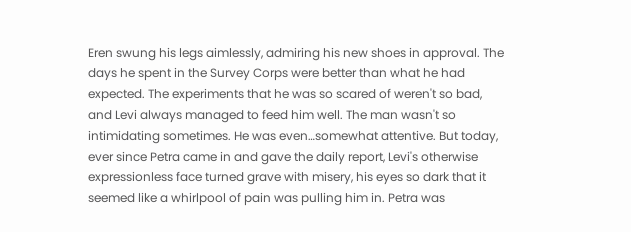Eren swung his legs aimlessly, admiring his new shoes in approval. The days he spent in the Survey Corps were better than what he had expected. The experiments that he was so scared of weren't so bad, and Levi always managed to feed him well. The man wasn't so intimidating sometimes. He was even…somewhat attentive. But today, ever since Petra came in and gave the daily report, Levi's otherwise expressionless face turned grave with misery, his eyes so dark that it seemed like a whirlpool of pain was pulling him in. Petra was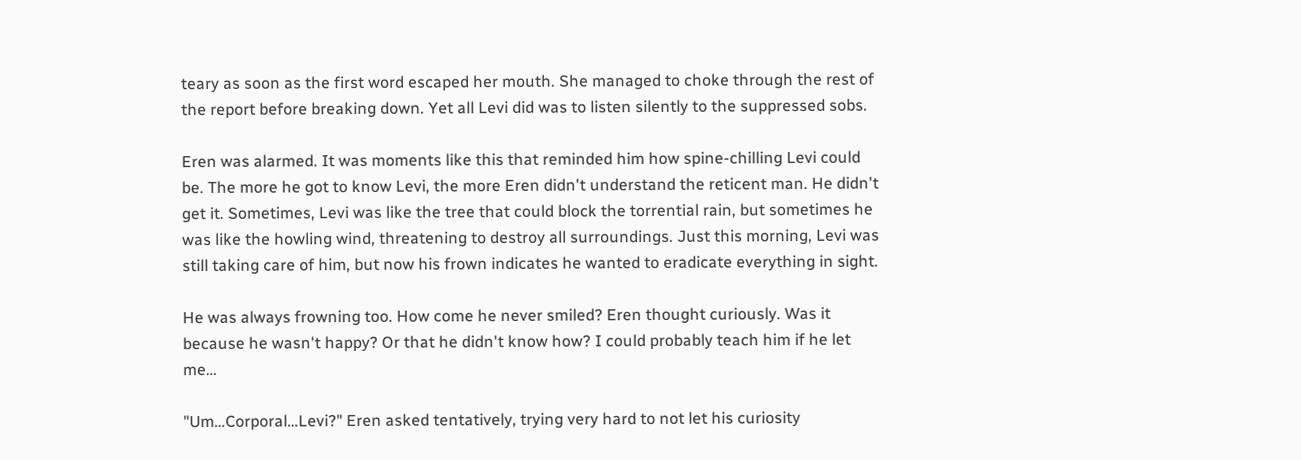teary as soon as the first word escaped her mouth. She managed to choke through the rest of the report before breaking down. Yet all Levi did was to listen silently to the suppressed sobs.

Eren was alarmed. It was moments like this that reminded him how spine-chilling Levi could be. The more he got to know Levi, the more Eren didn't understand the reticent man. He didn't get it. Sometimes, Levi was like the tree that could block the torrential rain, but sometimes he was like the howling wind, threatening to destroy all surroundings. Just this morning, Levi was still taking care of him, but now his frown indicates he wanted to eradicate everything in sight.

He was always frowning too. How come he never smiled? Eren thought curiously. Was it because he wasn't happy? Or that he didn't know how? I could probably teach him if he let me…

"Um…Corporal…Levi?" Eren asked tentatively, trying very hard to not let his curiosity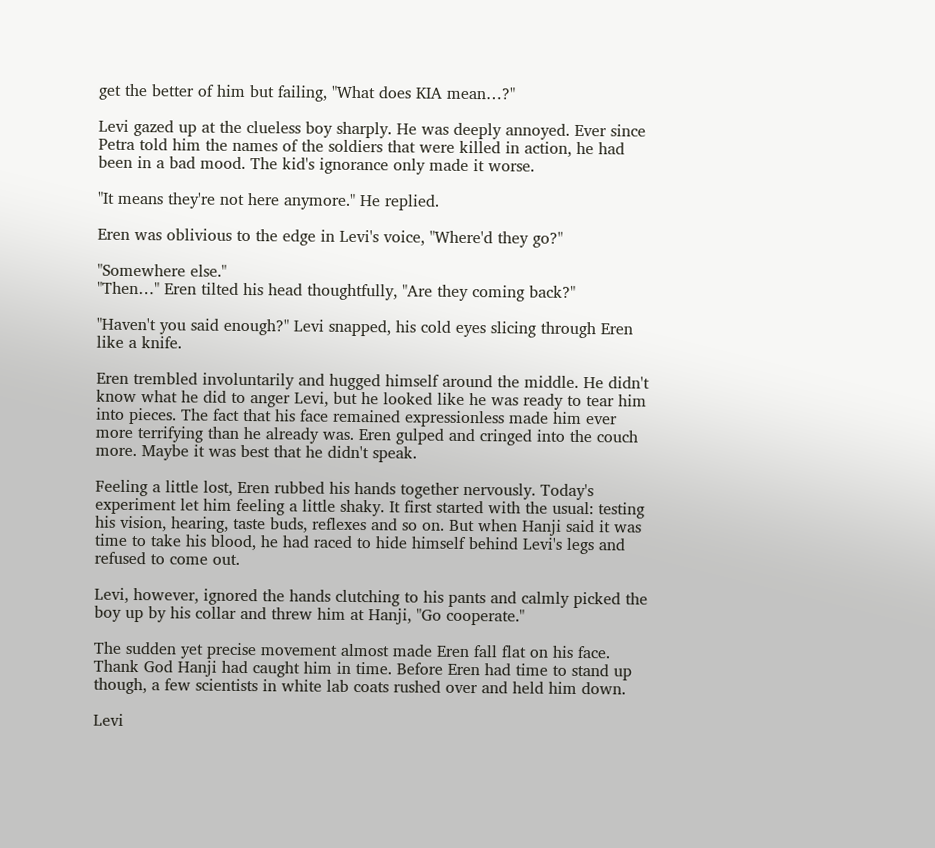get the better of him but failing, "What does KIA mean…?"

Levi gazed up at the clueless boy sharply. He was deeply annoyed. Ever since Petra told him the names of the soldiers that were killed in action, he had been in a bad mood. The kid's ignorance only made it worse.

"It means they're not here anymore." He replied.

Eren was oblivious to the edge in Levi's voice, "Where'd they go?"

"Somewhere else."
"Then…" Eren tilted his head thoughtfully, "Are they coming back?"

"Haven't you said enough?" Levi snapped, his cold eyes slicing through Eren like a knife.

Eren trembled involuntarily and hugged himself around the middle. He didn't know what he did to anger Levi, but he looked like he was ready to tear him into pieces. The fact that his face remained expressionless made him ever more terrifying than he already was. Eren gulped and cringed into the couch more. Maybe it was best that he didn't speak.

Feeling a little lost, Eren rubbed his hands together nervously. Today's experiment let him feeling a little shaky. It first started with the usual: testing his vision, hearing, taste buds, reflexes and so on. But when Hanji said it was time to take his blood, he had raced to hide himself behind Levi's legs and refused to come out.

Levi, however, ignored the hands clutching to his pants and calmly picked the boy up by his collar and threw him at Hanji, "Go cooperate."

The sudden yet precise movement almost made Eren fall flat on his face. Thank God Hanji had caught him in time. Before Eren had time to stand up though, a few scientists in white lab coats rushed over and held him down.

Levi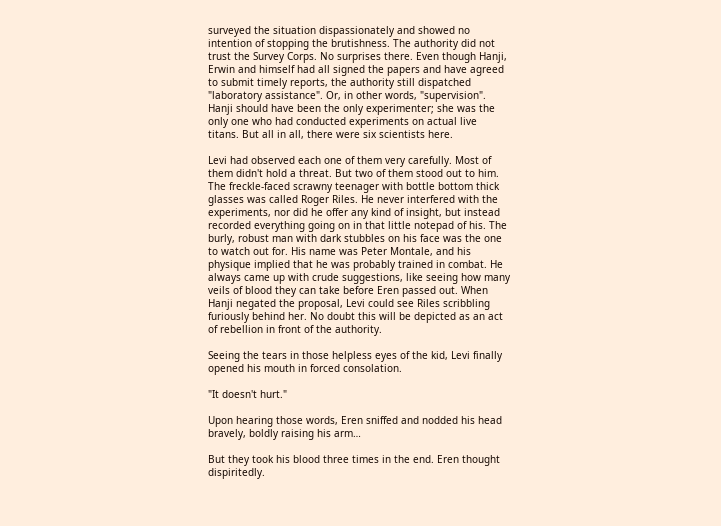surveyed the situation dispassionately and showed no intention of stopping the brutishness. The authority did not trust the Survey Corps. No surprises there. Even though Hanji, Erwin and himself had all signed the papers and have agreed to submit timely reports, the authority still dispatched "laboratory assistance". Or, in other words, "supervision". Hanji should have been the only experimenter; she was the only one who had conducted experiments on actual live titans. But all in all, there were six scientists here.

Levi had observed each one of them very carefully. Most of them didn't hold a threat. But two of them stood out to him. The freckle-faced scrawny teenager with bottle bottom thick glasses was called Roger Riles. He never interfered with the experiments, nor did he offer any kind of insight, but instead recorded everything going on in that little notepad of his. The burly, robust man with dark stubbles on his face was the one to watch out for. His name was Peter Montale, and his physique implied that he was probably trained in combat. He always came up with crude suggestions, like seeing how many veils of blood they can take before Eren passed out. When Hanji negated the proposal, Levi could see Riles scribbling furiously behind her. No doubt this will be depicted as an act of rebellion in front of the authority.

Seeing the tears in those helpless eyes of the kid, Levi finally opened his mouth in forced consolation.

"It doesn't hurt."

Upon hearing those words, Eren sniffed and nodded his head bravely, boldly raising his arm…

But they took his blood three times in the end. Eren thought dispiritedly.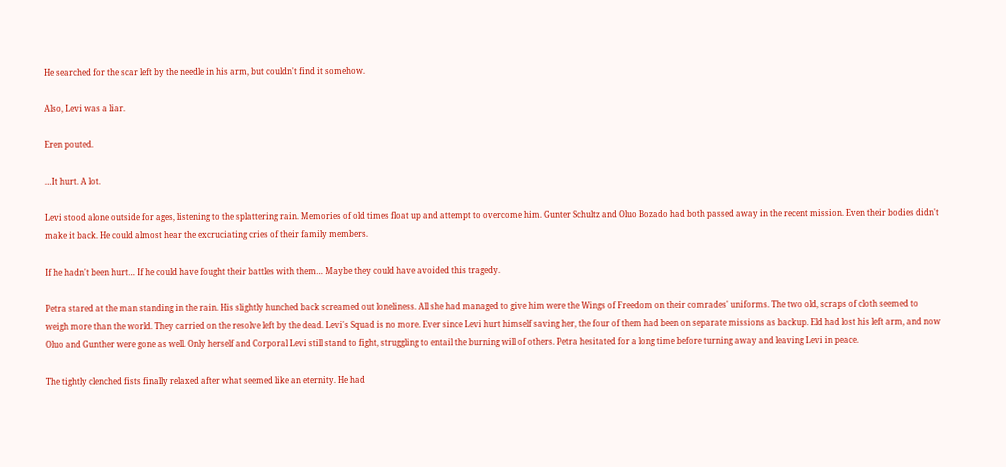He searched for the scar left by the needle in his arm, but couldn't find it somehow.

Also, Levi was a liar.

Eren pouted.

…It hurt. A lot.

Levi stood alone outside for ages, listening to the splattering rain. Memories of old times float up and attempt to overcome him. Gunter Schultz and Oluo Bozado had both passed away in the recent mission. Even their bodies didn't make it back. He could almost hear the excruciating cries of their family members.

If he hadn't been hurt… If he could have fought their battles with them… Maybe they could have avoided this tragedy.

Petra stared at the man standing in the rain. His slightly hunched back screamed out loneliness. All she had managed to give him were the Wings of Freedom on their comrades' uniforms. The two old, scraps of cloth seemed to weigh more than the world. They carried on the resolve left by the dead. Levi's Squad is no more. Ever since Levi hurt himself saving her, the four of them had been on separate missions as backup. Eld had lost his left arm, and now Oluo and Gunther were gone as well. Only herself and Corporal Levi still stand to fight, struggling to entail the burning will of others. Petra hesitated for a long time before turning away and leaving Levi in peace.

The tightly clenched fists finally relaxed after what seemed like an eternity. He had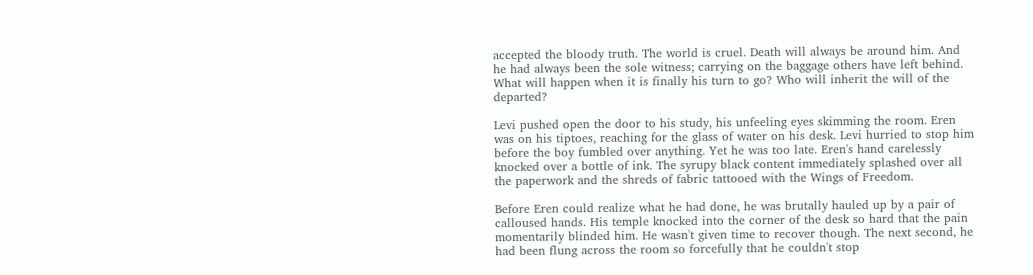accepted the bloody truth. The world is cruel. Death will always be around him. And he had always been the sole witness; carrying on the baggage others have left behind. What will happen when it is finally his turn to go? Who will inherit the will of the departed?

Levi pushed open the door to his study, his unfeeling eyes skimming the room. Eren was on his tiptoes, reaching for the glass of water on his desk. Levi hurried to stop him before the boy fumbled over anything. Yet he was too late. Eren's hand carelessly knocked over a bottle of ink. The syrupy black content immediately splashed over all the paperwork and the shreds of fabric tattooed with the Wings of Freedom.

Before Eren could realize what he had done, he was brutally hauled up by a pair of calloused hands. His temple knocked into the corner of the desk so hard that the pain momentarily blinded him. He wasn't given time to recover though. The next second, he had been flung across the room so forcefully that he couldn't stop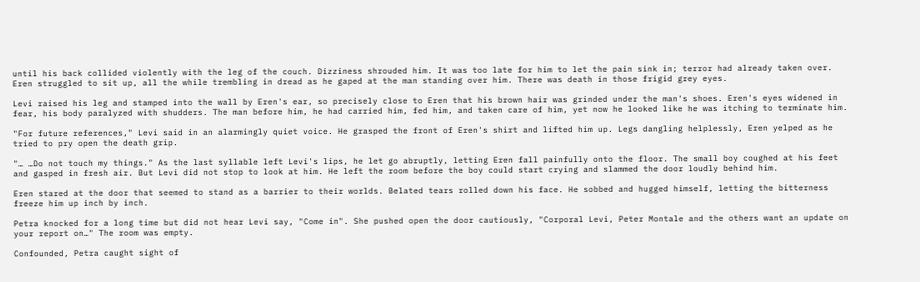until his back collided violently with the leg of the couch. Dizziness shrouded him. It was too late for him to let the pain sink in; terror had already taken over. Eren struggled to sit up, all the while trembling in dread as he gaped at the man standing over him. There was death in those frigid grey eyes.

Levi raised his leg and stamped into the wall by Eren's ear, so precisely close to Eren that his brown hair was grinded under the man's shoes. Eren's eyes widened in fear, his body paralyzed with shudders. The man before him, he had carried him, fed him, and taken care of him, yet now he looked like he was itching to terminate him.

"For future references," Levi said in an alarmingly quiet voice. He grasped the front of Eren's shirt and lifted him up. Legs dangling helplessly, Eren yelped as he tried to pry open the death grip.

"… …Do not touch my things." As the last syllable left Levi's lips, he let go abruptly, letting Eren fall painfully onto the floor. The small boy coughed at his feet and gasped in fresh air. But Levi did not stop to look at him. He left the room before the boy could start crying and slammed the door loudly behind him.

Eren stared at the door that seemed to stand as a barrier to their worlds. Belated tears rolled down his face. He sobbed and hugged himself, letting the bitterness freeze him up inch by inch.

Petra knocked for a long time but did not hear Levi say, "Come in". She pushed open the door cautiously, "Corporal Levi, Peter Montale and the others want an update on your report on…" The room was empty.

Confounded, Petra caught sight of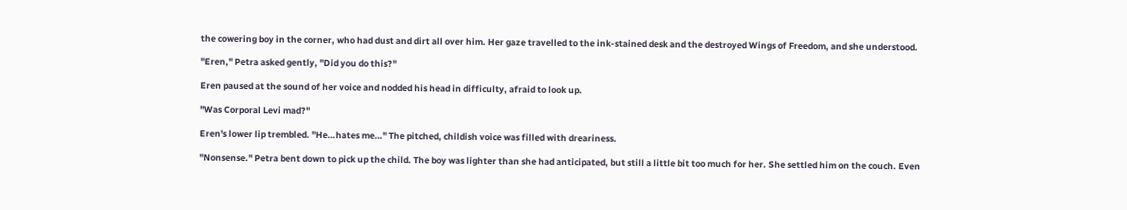the cowering boy in the corner, who had dust and dirt all over him. Her gaze travelled to the ink-stained desk and the destroyed Wings of Freedom, and she understood.

"Eren," Petra asked gently, "Did you do this?"

Eren paused at the sound of her voice and nodded his head in difficulty, afraid to look up.

"Was Corporal Levi mad?"

Eren's lower lip trembled. "He…hates me…" The pitched, childish voice was filled with dreariness.

"Nonsense." Petra bent down to pick up the child. The boy was lighter than she had anticipated, but still a little bit too much for her. She settled him on the couch. Even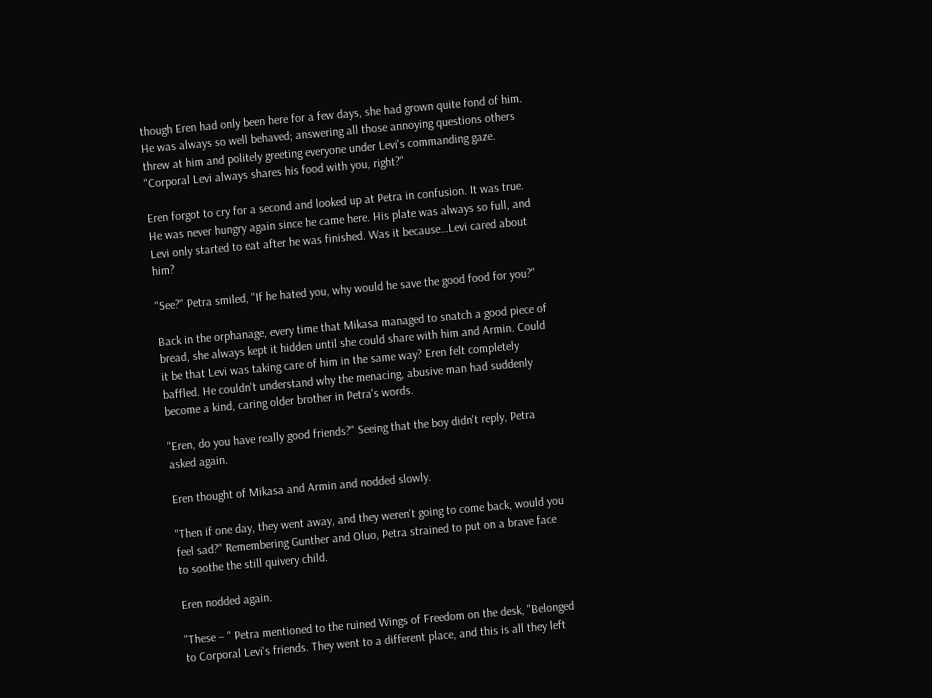though Eren had only been here for a few days, she had grown quite fond of him. He was always so well behaved; answering all those annoying questions others threw at him and politely greeting everyone under Levi's commanding gaze. "Corporal Levi always shares his food with you, right?"

Eren forgot to cry for a second and looked up at Petra in confusion. It was true. He was never hungry again since he came here. His plate was always so full, and Levi only started to eat after he was finished. Was it because…Levi cared about him?

"See?" Petra smiled, "If he hated you, why would he save the good food for you?"

Back in the orphanage, every time that Mikasa managed to snatch a good piece of bread, she always kept it hidden until she could share with him and Armin. Could it be that Levi was taking care of him in the same way? Eren felt completely baffled. He couldn't understand why the menacing, abusive man had suddenly become a kind, caring older brother in Petra's words.

"Eren, do you have really good friends?" Seeing that the boy didn't reply, Petra asked again.

Eren thought of Mikasa and Armin and nodded slowly.

"Then if one day, they went away, and they weren't going to come back, would you feel sad?" Remembering Gunther and Oluo, Petra strained to put on a brave face to soothe the still quivery child.

Eren nodded again.

"These – " Petra mentioned to the ruined Wings of Freedom on the desk, "Belonged to Corporal Levi's friends. They went to a different place, and this is all they left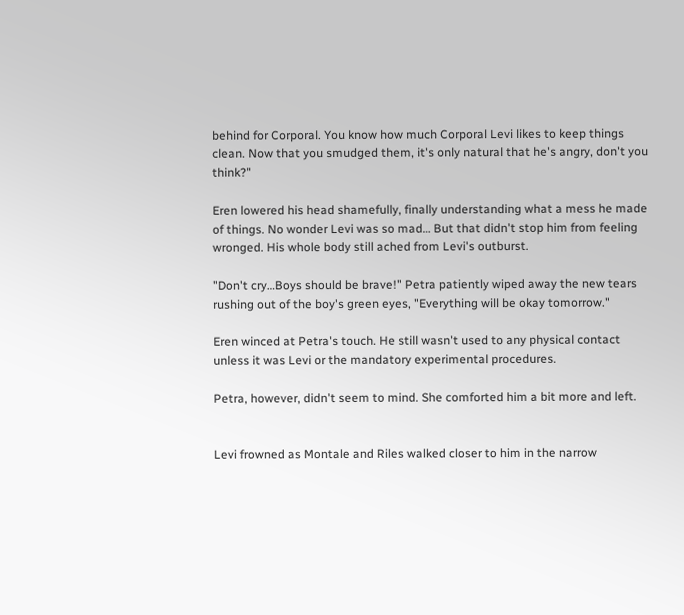behind for Corporal. You know how much Corporal Levi likes to keep things clean. Now that you smudged them, it's only natural that he's angry, don't you think?"

Eren lowered his head shamefully, finally understanding what a mess he made of things. No wonder Levi was so mad… But that didn't stop him from feeling wronged. His whole body still ached from Levi's outburst.

"Don't cry…Boys should be brave!" Petra patiently wiped away the new tears rushing out of the boy's green eyes, "Everything will be okay tomorrow."

Eren winced at Petra's touch. He still wasn't used to any physical contact unless it was Levi or the mandatory experimental procedures.

Petra, however, didn't seem to mind. She comforted him a bit more and left.


Levi frowned as Montale and Riles walked closer to him in the narrow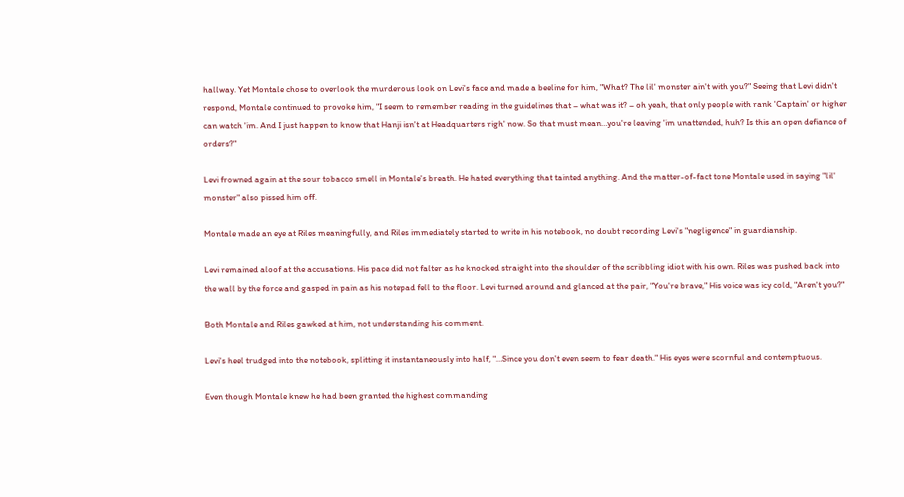hallway. Yet Montale chose to overlook the murderous look on Levi's face and made a beeline for him, "What? The lil' monster ain't with you?" Seeing that Levi didn't respond, Montale continued to provoke him, "I seem to remember reading in the guidelines that – what was it? – oh yeah, that only people with rank 'Captain' or higher can watch 'im. And I just happen to know that Hanji isn't at Headquarters righ' now. So that must mean…you're leaving 'im unattended, huh? Is this an open defiance of orders?"

Levi frowned again at the sour tobacco smell in Montale's breath. He hated everything that tainted anything. And the matter-of-fact tone Montale used in saying "lil' monster" also pissed him off.

Montale made an eye at Riles meaningfully, and Riles immediately started to write in his notebook, no doubt recording Levi's "negligence" in guardianship.

Levi remained aloof at the accusations. His pace did not falter as he knocked straight into the shoulder of the scribbling idiot with his own. Riles was pushed back into the wall by the force and gasped in pain as his notepad fell to the floor. Levi turned around and glanced at the pair, "You're brave," His voice was icy cold, "Aren't you?"

Both Montale and Riles gawked at him, not understanding his comment.

Levi's heel trudged into the notebook, splitting it instantaneously into half, "…Since you don't even seem to fear death." His eyes were scornful and contemptuous.

Even though Montale knew he had been granted the highest commanding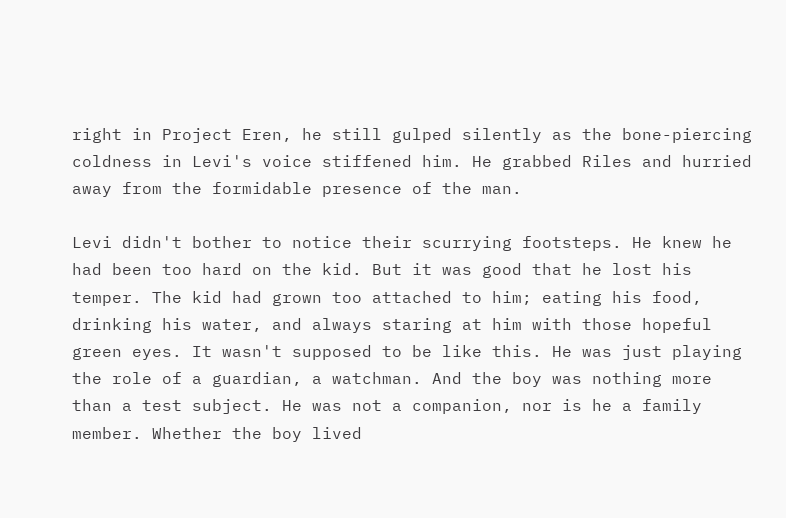right in Project Eren, he still gulped silently as the bone-piercing coldness in Levi's voice stiffened him. He grabbed Riles and hurried away from the formidable presence of the man.

Levi didn't bother to notice their scurrying footsteps. He knew he had been too hard on the kid. But it was good that he lost his temper. The kid had grown too attached to him; eating his food, drinking his water, and always staring at him with those hopeful green eyes. It wasn't supposed to be like this. He was just playing the role of a guardian, a watchman. And the boy was nothing more than a test subject. He was not a companion, nor is he a family member. Whether the boy lived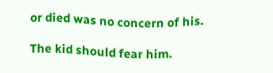or died was no concern of his.

The kid should fear him.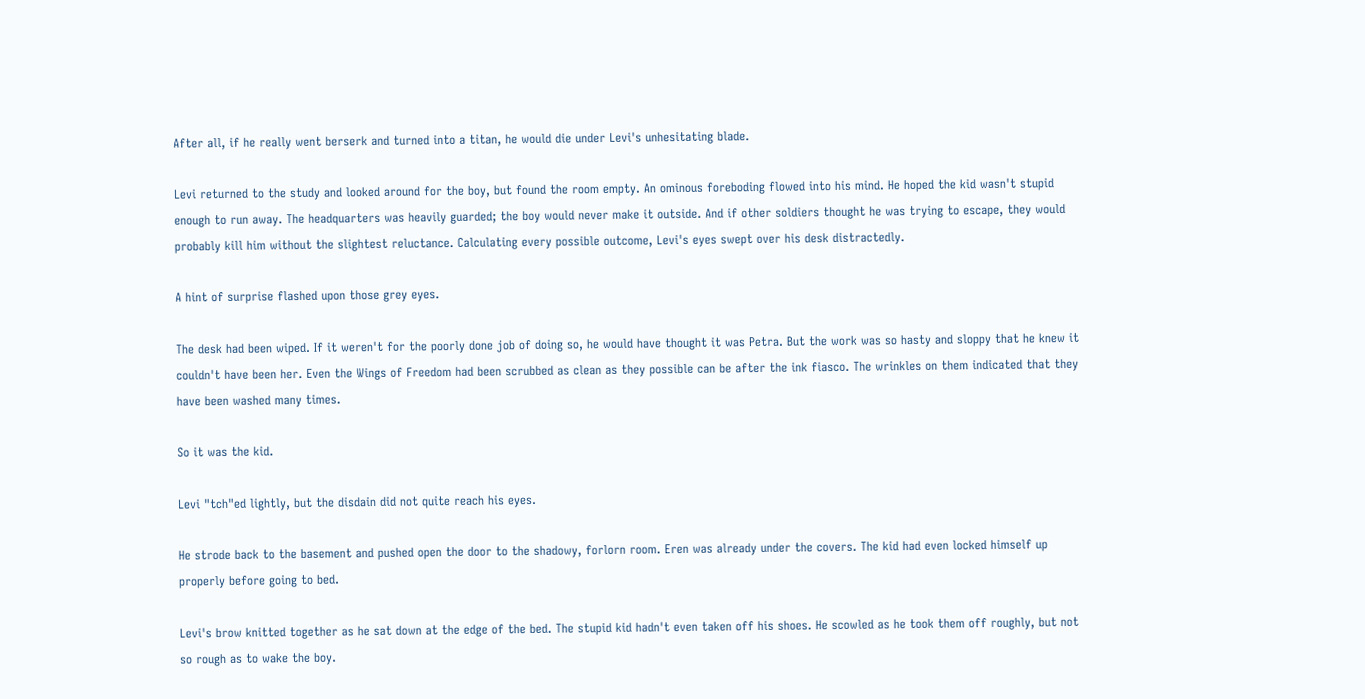After all, if he really went berserk and turned into a titan, he would die under Levi's unhesitating blade.

Levi returned to the study and looked around for the boy, but found the room empty. An ominous foreboding flowed into his mind. He hoped the kid wasn't stupid enough to run away. The headquarters was heavily guarded; the boy would never make it outside. And if other soldiers thought he was trying to escape, they would probably kill him without the slightest reluctance. Calculating every possible outcome, Levi's eyes swept over his desk distractedly.

A hint of surprise flashed upon those grey eyes.

The desk had been wiped. If it weren't for the poorly done job of doing so, he would have thought it was Petra. But the work was so hasty and sloppy that he knew it couldn't have been her. Even the Wings of Freedom had been scrubbed as clean as they possible can be after the ink fiasco. The wrinkles on them indicated that they have been washed many times.

So it was the kid.

Levi "tch"ed lightly, but the disdain did not quite reach his eyes.

He strode back to the basement and pushed open the door to the shadowy, forlorn room. Eren was already under the covers. The kid had even locked himself up properly before going to bed.

Levi's brow knitted together as he sat down at the edge of the bed. The stupid kid hadn't even taken off his shoes. He scowled as he took them off roughly, but not so rough as to wake the boy.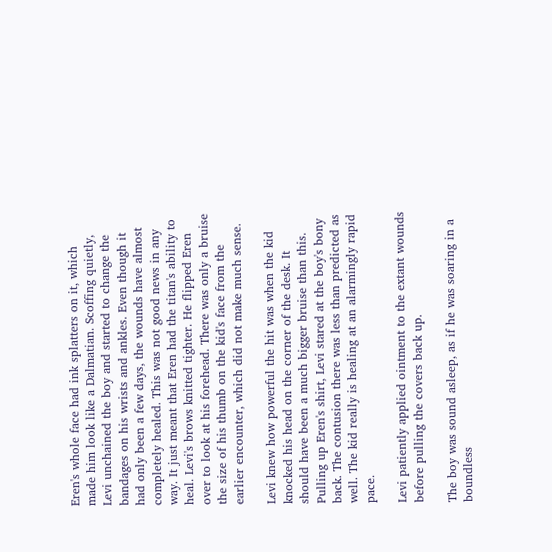Eren's whole face had ink splatters on it, which made him look like a Dalmatian. Scoffing quietly, Levi unchained the boy and started to change the bandages on his wrists and ankles. Even though it had only been a few days, the wounds have almost completely healed. This was not good news in any way. It just meant that Eren had the titan's ability to heal. Levi's brows knitted tighter. He flipped Eren over to look at his forehead. There was only a bruise the size of his thumb on the kid's face from the earlier encounter, which did not make much sense.

Levi knew how powerful the hit was when the kid knocked his head on the corner of the desk. It should have been a much bigger bruise than this. Pulling up Eren's shirt, Levi stared at the boy's bony back. The contusion there was less than predicted as well. The kid really is healing at an alarmingly rapid pace.

Levi patiently applied ointment to the extant wounds before pulling the covers back up.

The boy was sound asleep, as if he was soaring in a boundless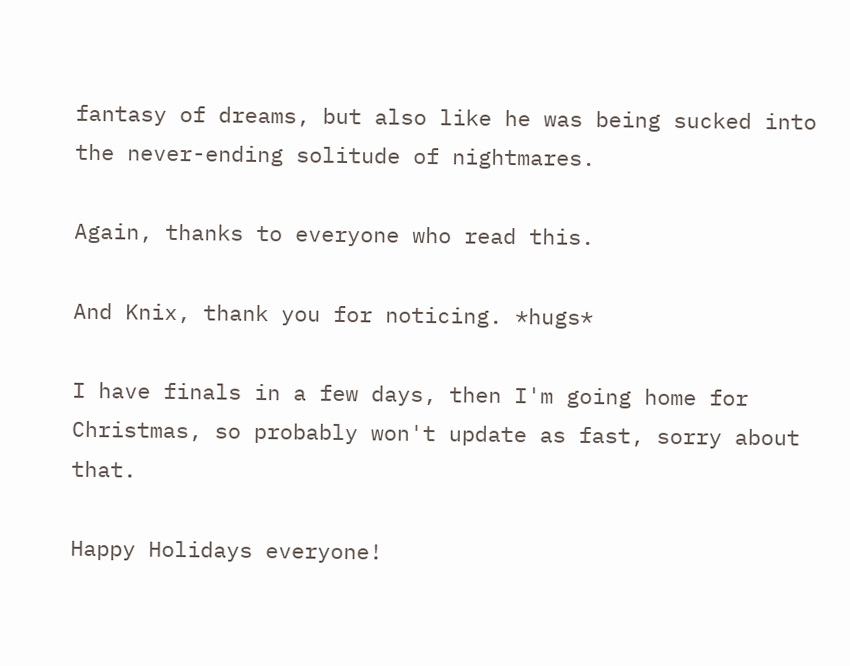fantasy of dreams, but also like he was being sucked into the never-ending solitude of nightmares.

Again, thanks to everyone who read this.

And Knix, thank you for noticing. *hugs*

I have finals in a few days, then I'm going home for Christmas, so probably won't update as fast, sorry about that.

Happy Holidays everyone!